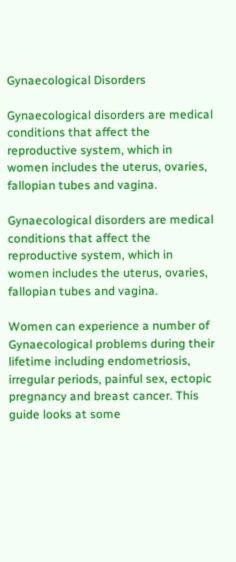Gynaecological Disorders

Gynaecological disorders are medical conditions that affect the reproductive system, which in women includes the uterus, ovaries, fallopian tubes and vagina.

Gynaecological disorders are medical conditions that affect the reproductive system, which in women includes the uterus, ovaries, fallopian tubes and vagina.

Women can experience a number of Gynaecological problems during their lifetime including endometriosis, irregular periods, painful sex, ectopic pregnancy and breast cancer. This guide looks at some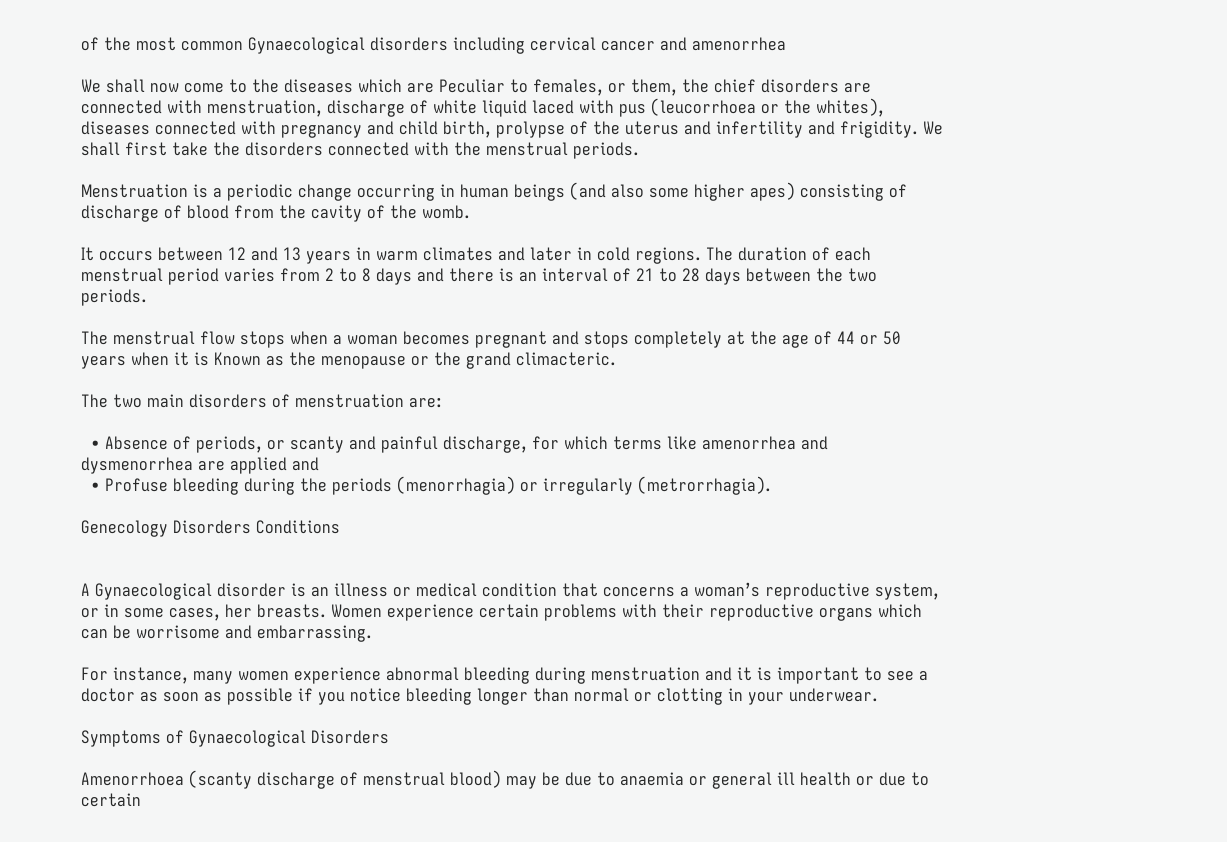of the most common Gynaecological disorders including cervical cancer and amenorrhea

We shall now come to the diseases which are Peculiar to females, or them, the chief disorders are connected with menstruation, discharge of white liquid laced with pus (leucorrhoea or the whites), diseases connected with pregnancy and child birth, prolypse of the uterus and infertility and frigidity. We shall first take the disorders connected with the menstrual periods.

Menstruation is a periodic change occurring in human beings (and also some higher apes) consisting of discharge of blood from the cavity of the womb.

It occurs between 12 and 13 years in warm climates and later in cold regions. The duration of each menstrual period varies from 2 to 8 days and there is an interval of 21 to 28 days between the two periods.

The menstrual flow stops when a woman becomes pregnant and stops completely at the age of 44 or 50 years when it is Known as the menopause or the grand climacteric.

The two main disorders of menstruation are:

  • Absence of periods, or scanty and painful discharge, for which terms like amenorrhea and dysmenorrhea are applied and
  • Profuse bleeding during the periods (menorrhagia) or irregularly (metrorrhagia).

Genecology Disorders Conditions


A Gynaecological disorder is an illness or medical condition that concerns a woman’s reproductive system, or in some cases, her breasts. Women experience certain problems with their reproductive organs which can be worrisome and embarrassing.

For instance, many women experience abnormal bleeding during menstruation and it is important to see a doctor as soon as possible if you notice bleeding longer than normal or clotting in your underwear.

Symptoms of Gynaecological Disorders

Amenorrhoea (scanty discharge of menstrual blood) may be due to anaemia or general ill health or due to certain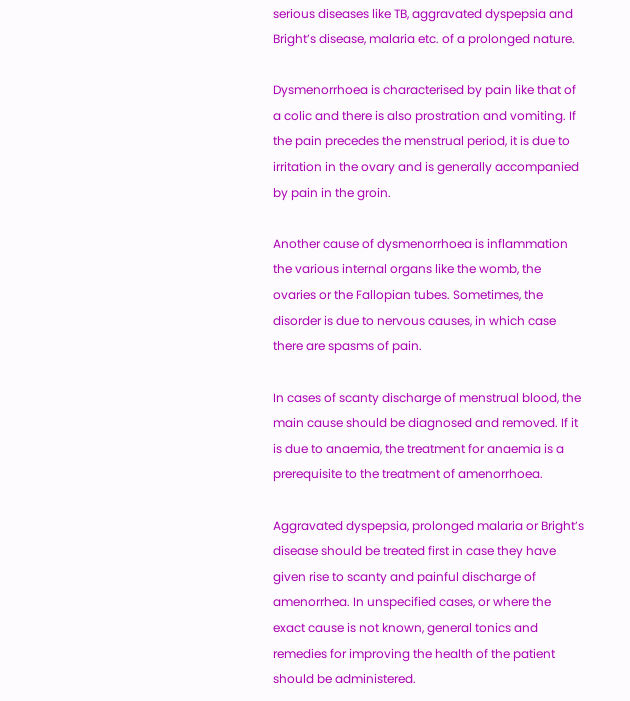serious diseases like TB, aggravated dyspepsia and Bright’s disease, malaria etc. of a prolonged nature.

Dysmenorrhoea is characterised by pain like that of a colic and there is also prostration and vomiting. If the pain precedes the menstrual period, it is due to irritation in the ovary and is generally accompanied by pain in the groin.

Another cause of dysmenorrhoea is inflammation the various internal organs like the womb, the ovaries or the Fallopian tubes. Sometimes, the disorder is due to nervous causes, in which case there are spasms of pain.

In cases of scanty discharge of menstrual blood, the main cause should be diagnosed and removed. If it is due to anaemia, the treatment for anaemia is a prerequisite to the treatment of amenorrhoea.

Aggravated dyspepsia, prolonged malaria or Bright’s disease should be treated first in case they have given rise to scanty and painful discharge of amenorrhea. In unspecified cases, or where the exact cause is not known, general tonics and remedies for improving the health of the patient should be administered.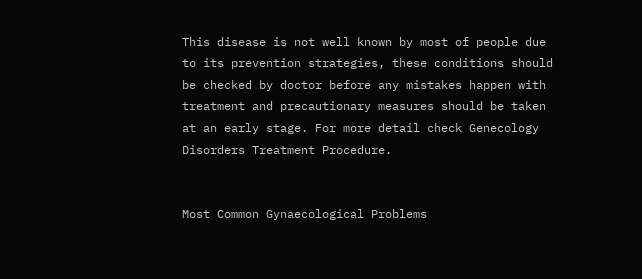This disease is not well known by most of people due to its prevention strategies, these conditions should be checked by doctor before any mistakes happen with treatment and precautionary measures should be taken at an early stage. For more detail check Genecology Disorders Treatment Procedure.


Most Common Gynaecological Problems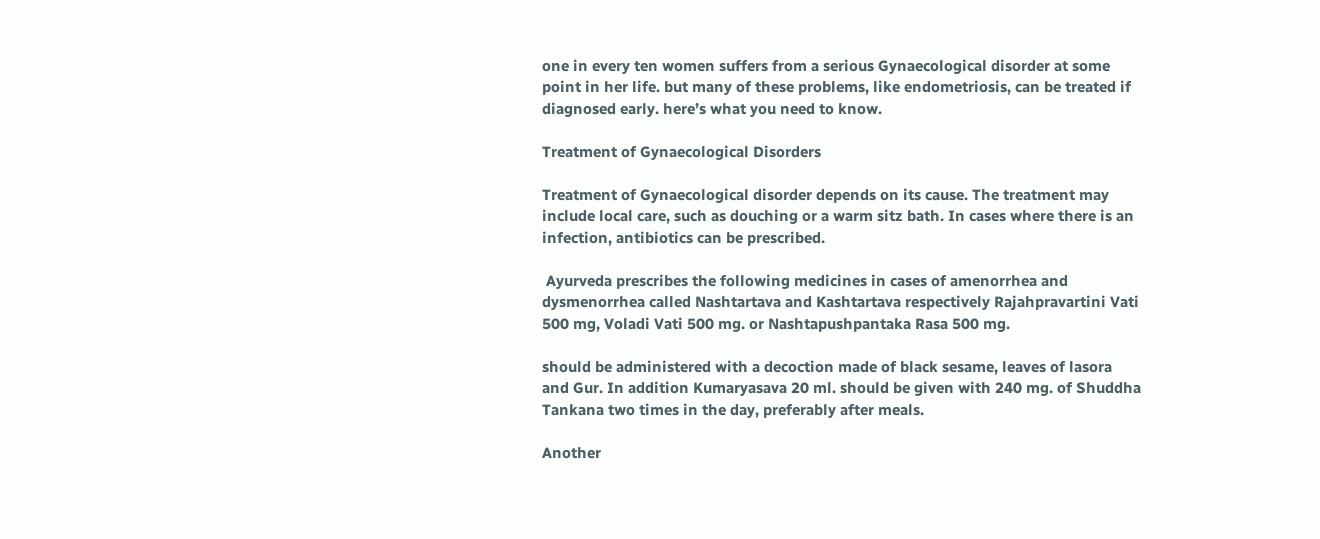one in every ten women suffers from a serious Gynaecological disorder at some point in her life. but many of these problems, like endometriosis, can be treated if diagnosed early. here’s what you need to know.

Treatment of Gynaecological Disorders

Treatment of Gynaecological disorder depends on its cause. The treatment may include local care, such as douching or a warm sitz bath. In cases where there is an infection, antibiotics can be prescribed.

 Ayurveda prescribes the following medicines in cases of amenorrhea and dysmenorrhea called Nashtartava and Kashtartava respectively Rajahpravartini Vati 500 mg, Voladi Vati 500 mg. or Nashtapushpantaka Rasa 500 mg.

should be administered with a decoction made of black sesame, leaves of lasora and Gur. In addition Kumaryasava 20 ml. should be given with 240 mg. of Shuddha Tankana two times in the day, preferably after meals.

Another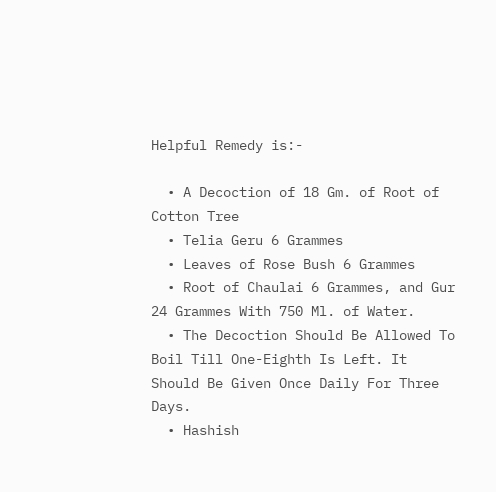Helpful Remedy is:-

  • A Decoction of 18 Gm. of Root of Cotton Tree
  • Telia Geru 6 Grammes
  • Leaves of Rose Bush 6 Grammes
  • Root of Chaulai 6 Grammes, and Gur 24 Grammes With 750 Ml. of Water.
  • The Decoction Should Be Allowed To Boil Till One-Eighth Is Left. It Should Be Given Once Daily For Three Days.
  • Hashish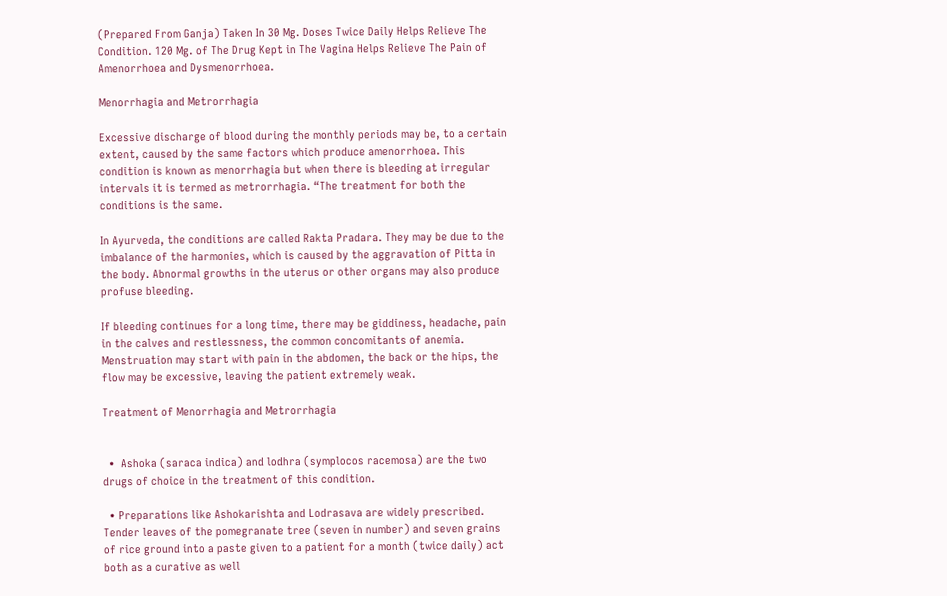(Prepared From Ganja) Taken In 30 Mg. Doses Twice Daily Helps Relieve The Condition. 120 Mg. of The Drug Kept in The Vagina Helps Relieve The Pain of Amenorrhoea and Dysmenorrhoea.

Menorrhagia and Metrorrhagia

Excessive discharge of blood during the monthly periods may be, to a certain extent, caused by the same factors which produce amenorrhoea. This condition is known as menorrhagia but when there is bleeding at irregular intervals it is termed as metrorrhagia. “The treatment for both the conditions is the same.

In Ayurveda, the conditions are called Rakta Pradara. They may be due to the imbalance of the harmonies, which is caused by the aggravation of Pitta in the body. Abnormal growths in the uterus or other organs may also produce profuse bleeding.

If bleeding continues for a long time, there may be giddiness, headache, pain in the calves and restlessness, the common concomitants of anemia. Menstruation may start with pain in the abdomen, the back or the hips, the flow may be excessive, leaving the patient extremely weak.

Treatment of Menorrhagia and Metrorrhagia


  •  Ashoka (saraca indica) and lodhra (symplocos racemosa) are the two drugs of choice in the treatment of this condition.

  • Preparations like Ashokarishta and Lodrasava are widely prescribed. Tender leaves of the pomegranate tree (seven in number) and seven grains of rice ground into a paste given to a patient for a month (twice daily) act both as a curative as well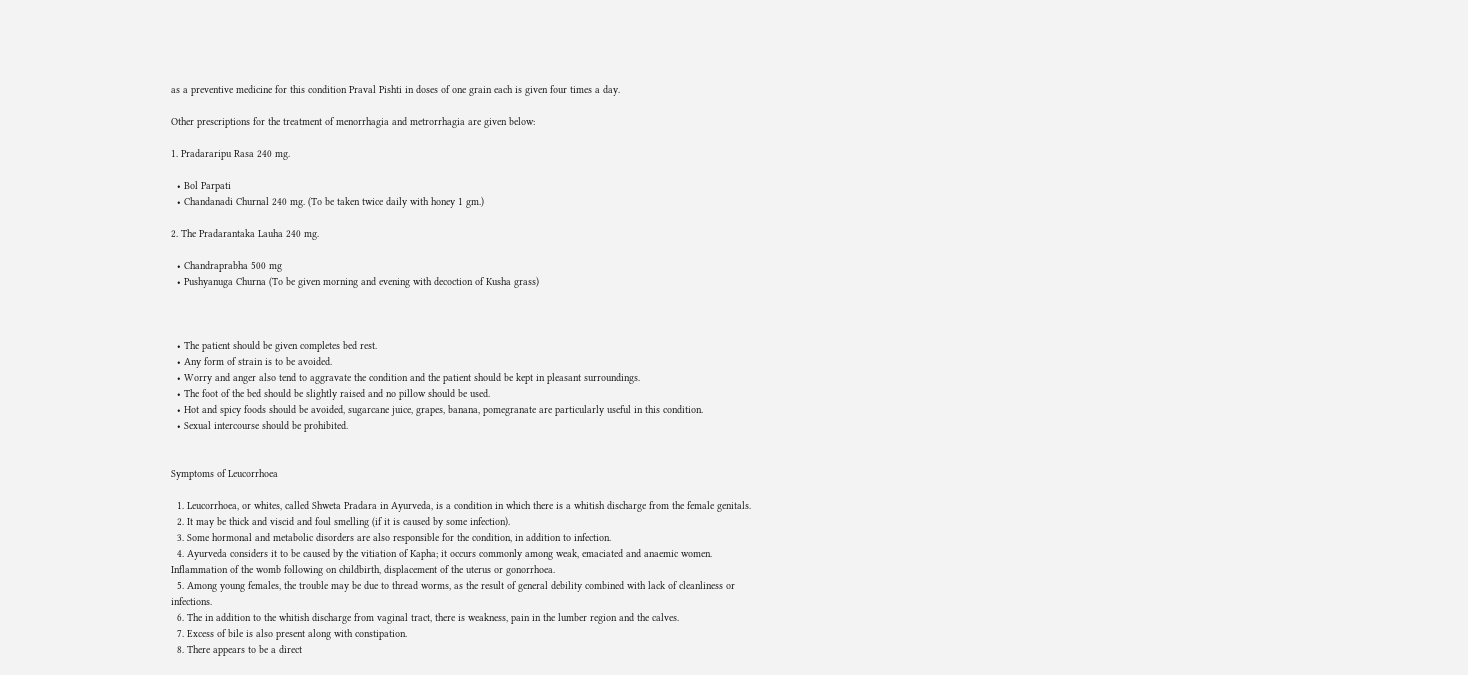as a preventive medicine for this condition Praval Pishti in doses of one grain each is given four times a day.

Other prescriptions for the treatment of menorrhagia and metrorrhagia are given below:

1. Pradararipu Rasa 240 mg.

  • Bol Parpati
  • Chandanadi Churnal 240 mg. (To be taken twice daily with honey 1 gm.)

2. The Pradarantaka Lauha 240 mg.

  • Chandraprabha 500 mg
  • Pushyanuga Churna (To be given morning and evening with decoction of Kusha grass)



  • The patient should be given completes bed rest.
  • Any form of strain is to be avoided.
  • Worry and anger also tend to aggravate the condition and the patient should be kept in pleasant surroundings.
  • The foot of the bed should be slightly raised and no pillow should be used.
  • Hot and spicy foods should be avoided, sugarcane juice, grapes, banana, pomegranate are particularly useful in this condition.
  • Sexual intercourse should be prohibited.


Symptoms of Leucorrhoea

  1. Leucorrhoea, or whites, called Shweta Pradara in Ayurveda, is a condition in which there is a whitish discharge from the female genitals.
  2. It may be thick and viscid and foul smelling (if it is caused by some infection).
  3. Some hormonal and metabolic disorders are also responsible for the condition, in addition to infection.
  4. Ayurveda considers it to be caused by the vitiation of Kapha; it occurs commonly among weak, emaciated and anaemic women. Inflammation of the womb following on childbirth, displacement of the uterus or gonorrhoea.
  5. Among young females, the trouble may be due to thread worms, as the result of general debility combined with lack of cleanliness or infections.
  6. The in addition to the whitish discharge from vaginal tract, there is weakness, pain in the lumber region and the calves.
  7. Excess of bile is also present along with constipation.
  8. There appears to be a direct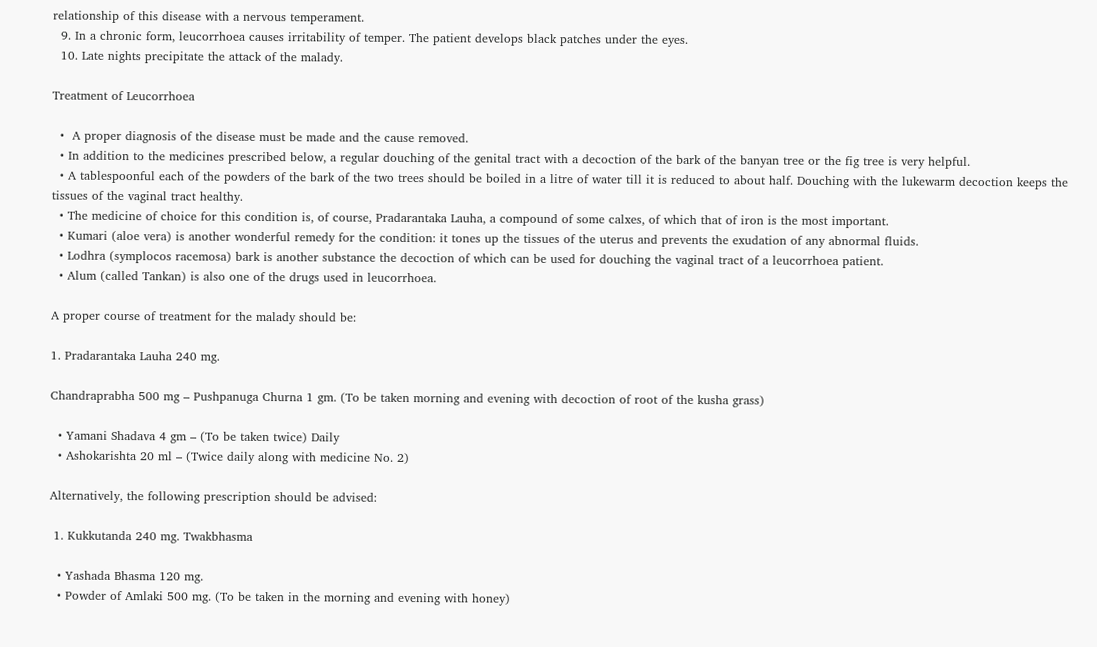relationship of this disease with a nervous temperament.
  9. In a chronic form, leucorrhoea causes irritability of temper. The patient develops black patches under the eyes.
  10. Late nights precipitate the attack of the malady.

Treatment of Leucorrhoea

  •  A proper diagnosis of the disease must be made and the cause removed.
  • In addition to the medicines prescribed below, a regular douching of the genital tract with a decoction of the bark of the banyan tree or the fig tree is very helpful.
  • A tablespoonful each of the powders of the bark of the two trees should be boiled in a litre of water till it is reduced to about half. Douching with the lukewarm decoction keeps the tissues of the vaginal tract healthy.
  • The medicine of choice for this condition is, of course, Pradarantaka Lauha, a compound of some calxes, of which that of iron is the most important.
  • Kumari (aloe vera) is another wonderful remedy for the condition: it tones up the tissues of the uterus and prevents the exudation of any abnormal fluids.
  • Lodhra (symplocos racemosa) bark is another substance the decoction of which can be used for douching the vaginal tract of a leucorrhoea patient.
  • Alum (called Tankan) is also one of the drugs used in leucorrhoea.

A proper course of treatment for the malady should be:

1. Pradarantaka Lauha 240 mg.

Chandraprabha 500 mg – Pushpanuga Churna 1 gm. (To be taken morning and evening with decoction of root of the kusha grass)

  • Yamani Shadava 4 gm – (To be taken twice) Daily
  • Ashokarishta 20 ml – (Twice daily along with medicine No. 2)

Alternatively, the following prescription should be advised:

 1. Kukkutanda 240 mg. Twakbhasma

  • Yashada Bhasma 120 mg.
  • Powder of Amlaki 500 mg. (To be taken in the morning and evening with honey)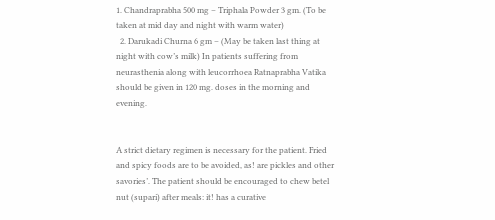1. Chandraprabha 500 mg – Triphala Powder 3 gm. (To be taken at mid day and night with warm water)
  2. Darukadi Churna 6 gm – (May be taken last thing at night with cow’s milk) In patients suffering from neurasthenia along with leucorrhoea Ratnaprabha Vatika should be given in 120 mg. doses in the morning and evening.


A strict dietary regimen is necessary for the patient. Fried and spicy foods are to be avoided, as! are pickles and other savories’. The patient should be encouraged to chew betel nut (supari) after meals: it! has a curative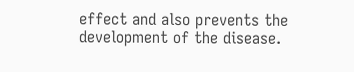effect and also prevents the development of the disease.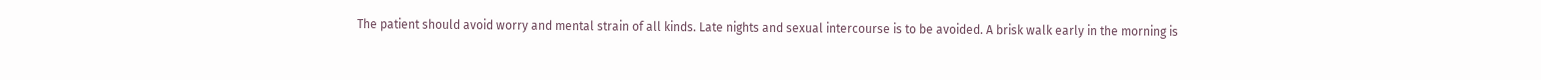The patient should avoid worry and mental strain of all kinds. Late nights and sexual intercourse is to be avoided. A brisk walk early in the morning is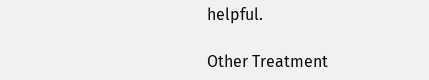helpful.

Other Treatment